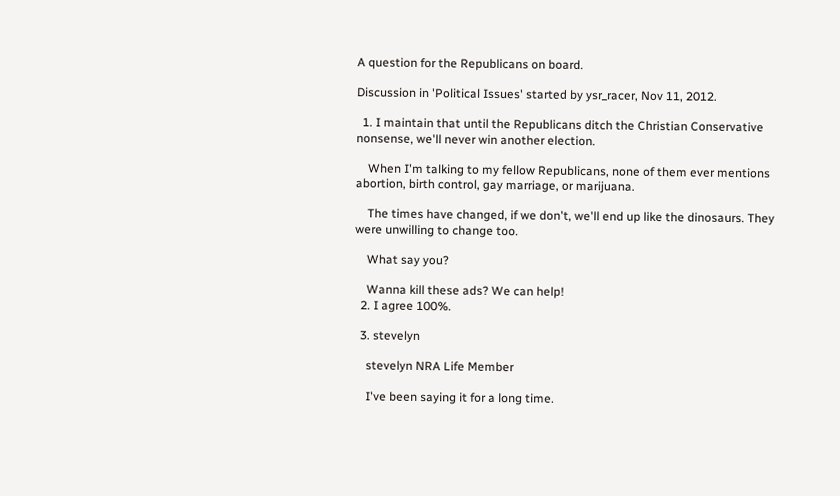A question for the Republicans on board.

Discussion in 'Political Issues' started by ysr_racer, Nov 11, 2012.

  1. I maintain that until the Republicans ditch the Christian Conservative nonsense, we'll never win another election.

    When I'm talking to my fellow Republicans, none of them ever mentions abortion, birth control, gay marriage, or marijuana.

    The times have changed, if we don't, we'll end up like the dinosaurs. They were unwilling to change too.

    What say you?

    Wanna kill these ads? We can help!
  2. I agree 100%.

  3. stevelyn

    stevelyn NRA Life Member

    I've been saying it for a long time.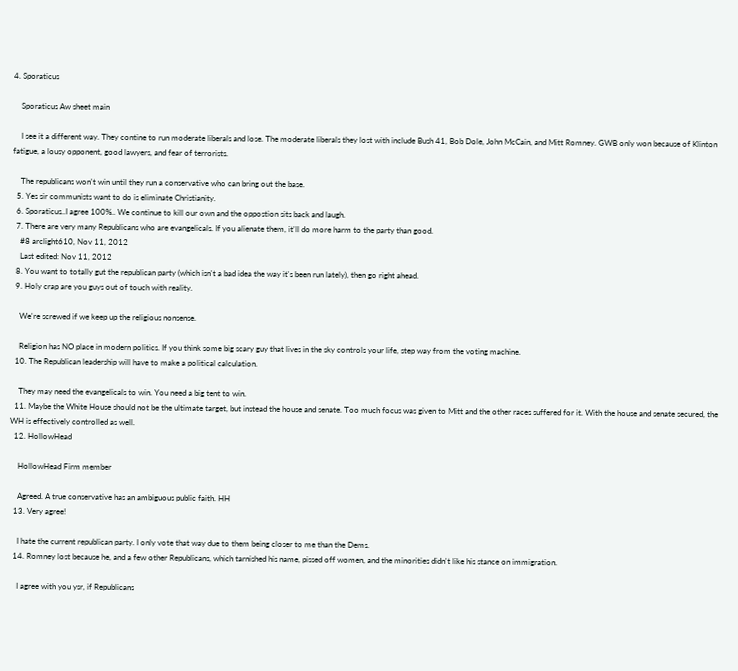4. Sporaticus

    Sporaticus Aw sheet main

    I see it a different way. They contine to run moderate liberals and lose. The moderate liberals they lost with include Bush 41, Bob Dole, John McCain, and Mitt Romney. GWB only won because of Klinton fatigue, a lousy opponent, good lawyers, and fear of terrorists.

    The republicans won't win until they run a conservative who can bring out the base.
  5. Yes sir communists want to do is eliminate Christianity.
  6. Sporaticus..I agree 100%.. We continue to kill our own and the oppostion sits back and laugh.
  7. There are very many Republicans who are evangelicals. If you alienate them, it'll do more harm to the party than good.
    #8 arclight610, Nov 11, 2012
    Last edited: Nov 11, 2012
  8. You want to totally gut the republican party (which isn't a bad idea the way it's been run lately), then go right ahead.
  9. Holy crap are you guys out of touch with reality.

    We're screwed if we keep up the religious nonsense.

    Religion has NO place in modern politics. If you think some big scary guy that lives in the sky controls your life, step way from the voting machine.
  10. The Republican leadership will have to make a political calculation.

    They may need the evangelicals to win. You need a big tent to win.
  11. Maybe the White House should not be the ultimate target, but instead the house and senate. Too much focus was given to Mitt and the other races suffered for it. With the house and senate secured, the WH is effectively controlled as well.
  12. HollowHead

    HollowHead Firm member

    Agreed. A true conservative has an ambiguous public faith. HH
  13. Very agree!

    I hate the current republican party. I only vote that way due to them being closer to me than the Dems.
  14. Romney lost because he, and a few other Republicans, which tarnished his name, pissed off women, and the minorities didn't like his stance on immigration.

    I agree with you ysr, if Republicans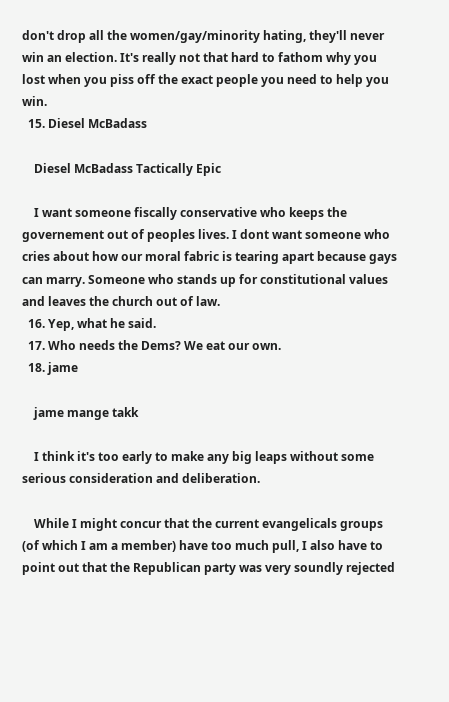don't drop all the women/gay/minority hating, they'll never win an election. It's really not that hard to fathom why you lost when you piss off the exact people you need to help you win.
  15. Diesel McBadass

    Diesel McBadass Tactically Epic

    I want someone fiscally conservative who keeps the governement out of peoples lives. I dont want someone who cries about how our moral fabric is tearing apart because gays can marry. Someone who stands up for constitutional values and leaves the church out of law.
  16. Yep, what he said.
  17. Who needs the Dems? We eat our own.
  18. jame

    jame mange takk

    I think it's too early to make any big leaps without some serious consideration and deliberation.

    While I might concur that the current evangelicals groups (of which I am a member) have too much pull, I also have to point out that the Republican party was very soundly rejected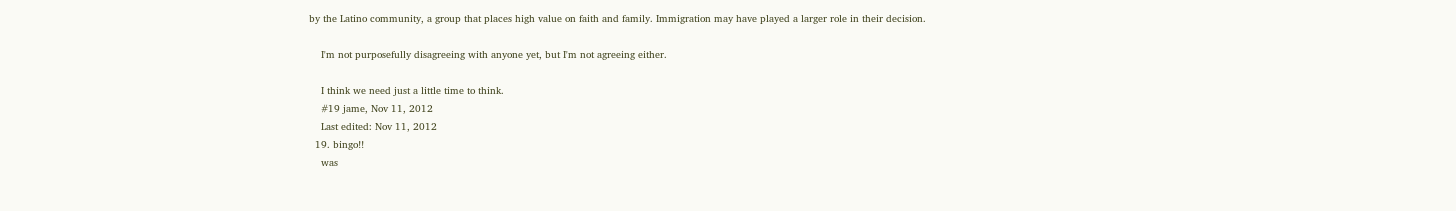by the Latino community, a group that places high value on faith and family. Immigration may have played a larger role in their decision.

    I'm not purposefully disagreeing with anyone yet, but I'm not agreeing either.

    I think we need just a little time to think.
    #19 jame, Nov 11, 2012
    Last edited: Nov 11, 2012
  19. bingo!!
    was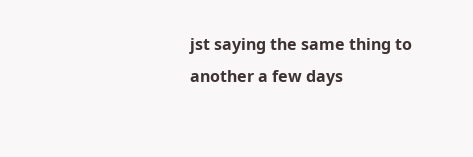jst saying the same thing to another a few days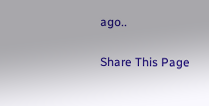ago..

Share This Page